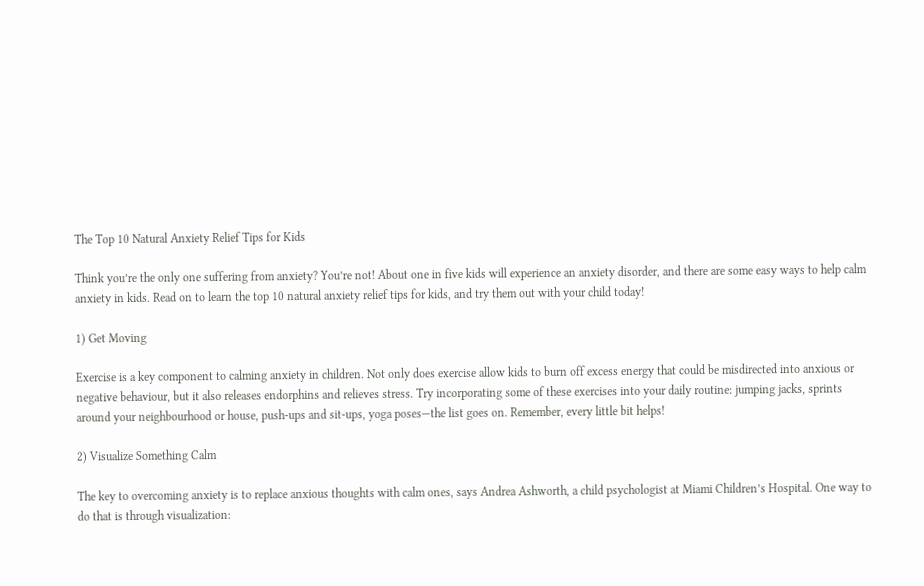The Top 10 Natural Anxiety Relief Tips for Kids

Think you’re the only one suffering from anxiety? You’re not! About one in five kids will experience an anxiety disorder, and there are some easy ways to help calm anxiety in kids. Read on to learn the top 10 natural anxiety relief tips for kids, and try them out with your child today!

1) Get Moving

Exercise is a key component to calming anxiety in children. Not only does exercise allow kids to burn off excess energy that could be misdirected into anxious or negative behaviour, but it also releases endorphins and relieves stress. Try incorporating some of these exercises into your daily routine: jumping jacks, sprints around your neighbourhood or house, push-ups and sit-ups, yoga poses—the list goes on. Remember, every little bit helps!

2) Visualize Something Calm

The key to overcoming anxiety is to replace anxious thoughts with calm ones, says Andrea Ashworth, a child psychologist at Miami Children’s Hospital. One way to do that is through visualization: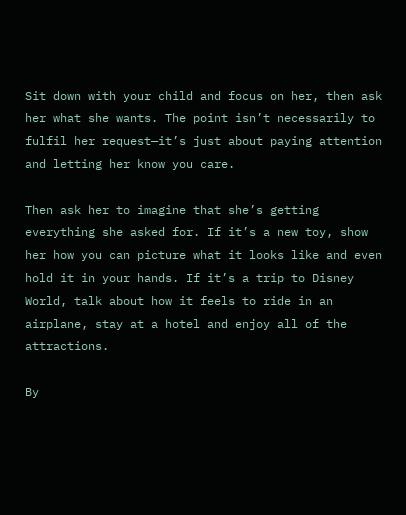Sit down with your child and focus on her, then ask her what she wants. The point isn’t necessarily to fulfil her request—it’s just about paying attention and letting her know you care.

Then ask her to imagine that she’s getting everything she asked for. If it’s a new toy, show her how you can picture what it looks like and even hold it in your hands. If it’s a trip to Disney World, talk about how it feels to ride in an airplane, stay at a hotel and enjoy all of the attractions.

By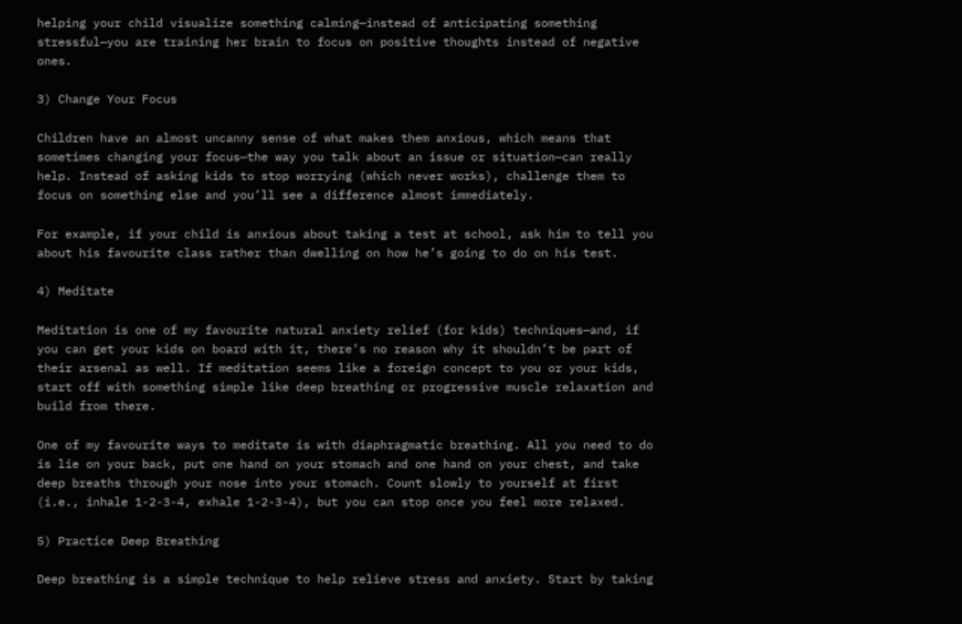helping your child visualize something calming—instead of anticipating something stressful—you are training her brain to focus on positive thoughts instead of negative ones.

3) Change Your Focus

Children have an almost uncanny sense of what makes them anxious, which means that sometimes changing your focus—the way you talk about an issue or situation—can really help. Instead of asking kids to stop worrying (which never works), challenge them to focus on something else and you’ll see a difference almost immediately.

For example, if your child is anxious about taking a test at school, ask him to tell you about his favourite class rather than dwelling on how he’s going to do on his test.

4) Meditate

Meditation is one of my favourite natural anxiety relief (for kids) techniques—and, if you can get your kids on board with it, there’s no reason why it shouldn’t be part of their arsenal as well. If meditation seems like a foreign concept to you or your kids, start off with something simple like deep breathing or progressive muscle relaxation and build from there.

One of my favourite ways to meditate is with diaphragmatic breathing. All you need to do is lie on your back, put one hand on your stomach and one hand on your chest, and take deep breaths through your nose into your stomach. Count slowly to yourself at first (i.e., inhale 1-2-3-4, exhale 1-2-3-4), but you can stop once you feel more relaxed.

5) Practice Deep Breathing

Deep breathing is a simple technique to help relieve stress and anxiety. Start by taking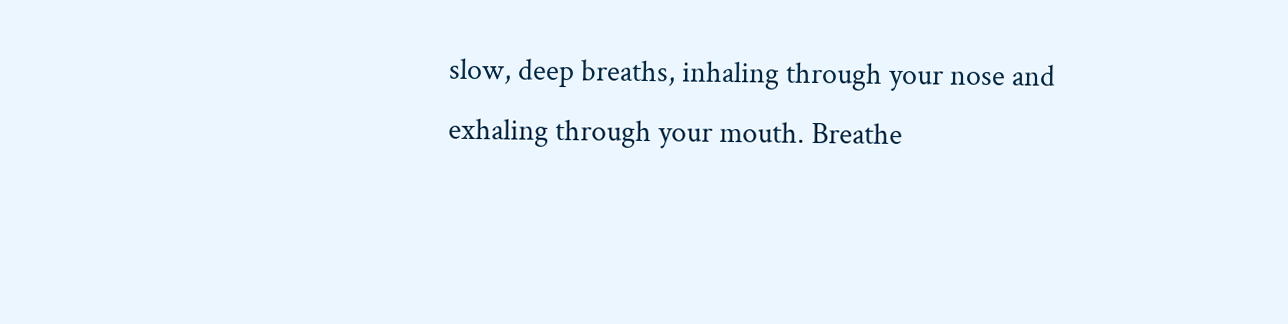slow, deep breaths, inhaling through your nose and exhaling through your mouth. Breathe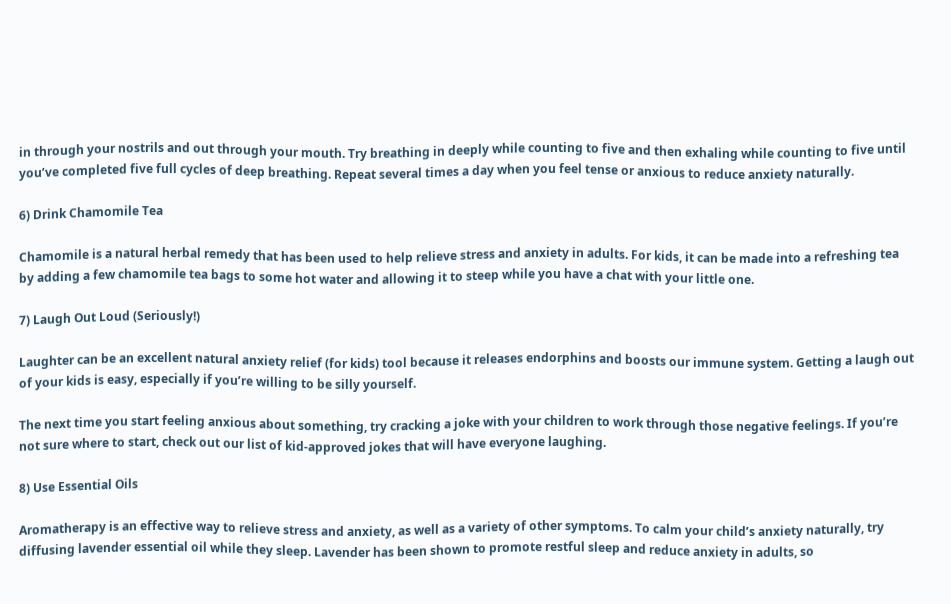in through your nostrils and out through your mouth. Try breathing in deeply while counting to five and then exhaling while counting to five until you’ve completed five full cycles of deep breathing. Repeat several times a day when you feel tense or anxious to reduce anxiety naturally.

6) Drink Chamomile Tea

Chamomile is a natural herbal remedy that has been used to help relieve stress and anxiety in adults. For kids, it can be made into a refreshing tea by adding a few chamomile tea bags to some hot water and allowing it to steep while you have a chat with your little one.

7) Laugh Out Loud (Seriously!)

Laughter can be an excellent natural anxiety relief (for kids) tool because it releases endorphins and boosts our immune system. Getting a laugh out of your kids is easy, especially if you’re willing to be silly yourself.

The next time you start feeling anxious about something, try cracking a joke with your children to work through those negative feelings. If you’re not sure where to start, check out our list of kid-approved jokes that will have everyone laughing.

8) Use Essential Oils

Aromatherapy is an effective way to relieve stress and anxiety, as well as a variety of other symptoms. To calm your child’s anxiety naturally, try diffusing lavender essential oil while they sleep. Lavender has been shown to promote restful sleep and reduce anxiety in adults, so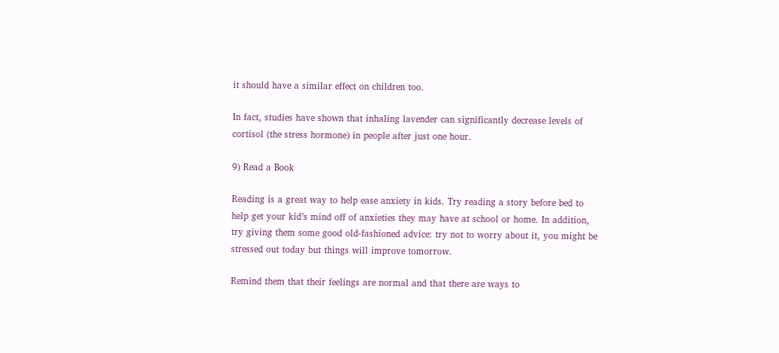it should have a similar effect on children too.

In fact, studies have shown that inhaling lavender can significantly decrease levels of cortisol (the stress hormone) in people after just one hour.

9) Read a Book

Reading is a great way to help ease anxiety in kids. Try reading a story before bed to help get your kid’s mind off of anxieties they may have at school or home. In addition, try giving them some good old-fashioned advice: try not to worry about it, you might be stressed out today but things will improve tomorrow.

Remind them that their feelings are normal and that there are ways to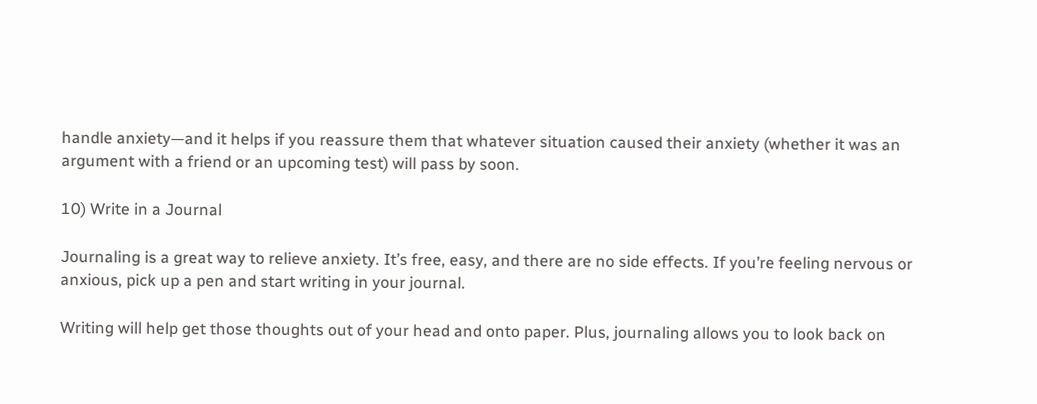handle anxiety—and it helps if you reassure them that whatever situation caused their anxiety (whether it was an argument with a friend or an upcoming test) will pass by soon.

10) Write in a Journal

Journaling is a great way to relieve anxiety. It’s free, easy, and there are no side effects. If you’re feeling nervous or anxious, pick up a pen and start writing in your journal.

Writing will help get those thoughts out of your head and onto paper. Plus, journaling allows you to look back on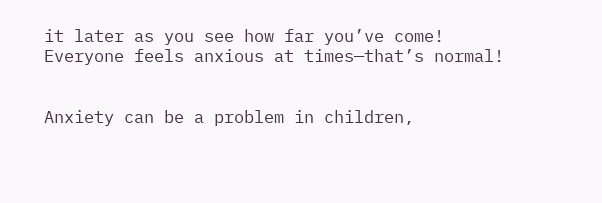it later as you see how far you’ve come! Everyone feels anxious at times—that’s normal!


Anxiety can be a problem in children,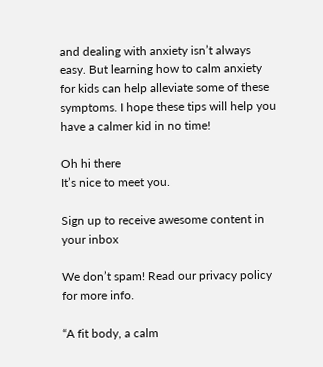and dealing with anxiety isn’t always easy. But learning how to calm anxiety for kids can help alleviate some of these symptoms. I hope these tips will help you have a calmer kid in no time!

Oh hi there
It’s nice to meet you.

Sign up to receive awesome content in your inbox

We don’t spam! Read our privacy policy for more info.

“A fit body, a calm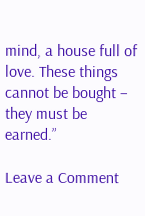mind, a house full of love. These things cannot be bought – they must be earned.”

Leave a Comment